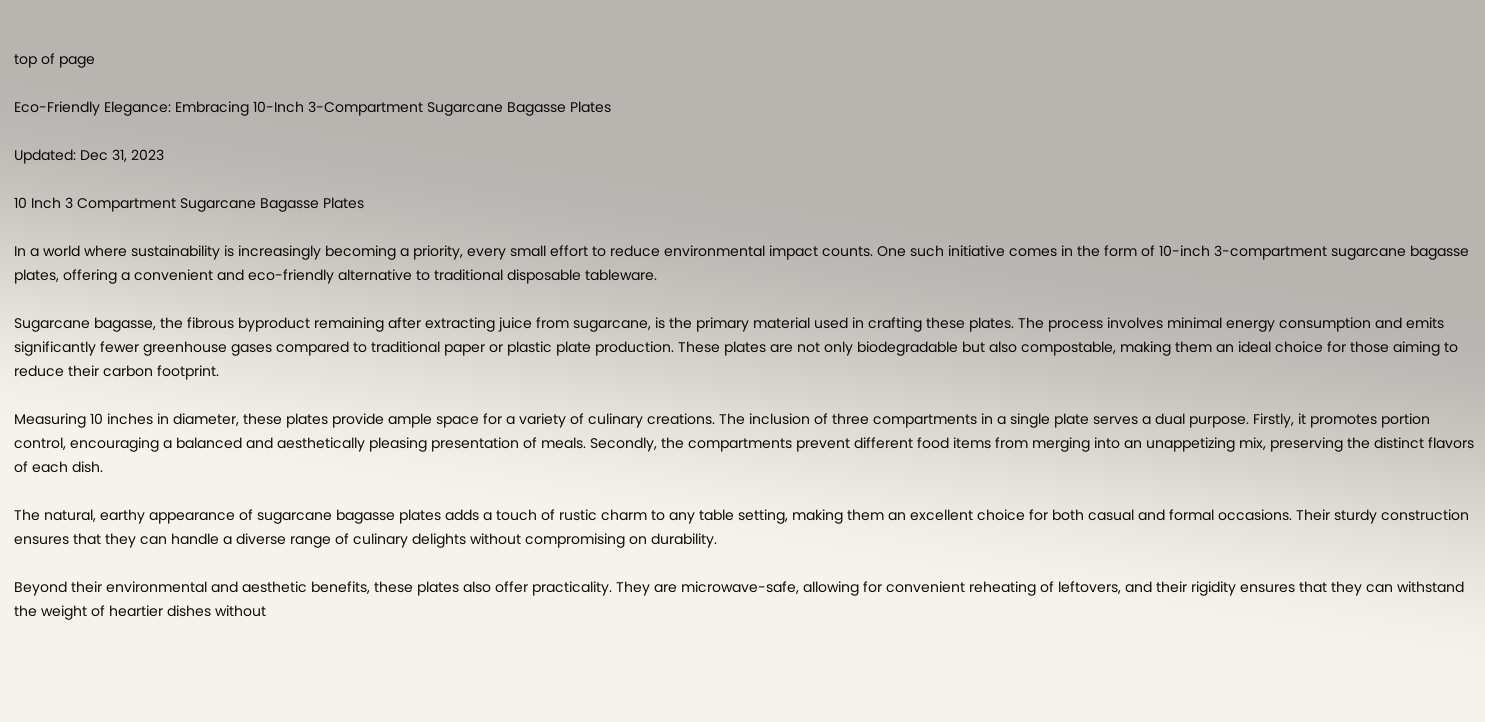top of page

Eco-Friendly Elegance: Embracing 10-Inch 3-Compartment Sugarcane Bagasse Plates

Updated: Dec 31, 2023

10 Inch 3 Compartment Sugarcane Bagasse Plates

In a world where sustainability is increasingly becoming a priority, every small effort to reduce environmental impact counts. One such initiative comes in the form of 10-inch 3-compartment sugarcane bagasse plates, offering a convenient and eco-friendly alternative to traditional disposable tableware.

Sugarcane bagasse, the fibrous byproduct remaining after extracting juice from sugarcane, is the primary material used in crafting these plates. The process involves minimal energy consumption and emits significantly fewer greenhouse gases compared to traditional paper or plastic plate production. These plates are not only biodegradable but also compostable, making them an ideal choice for those aiming to reduce their carbon footprint.

Measuring 10 inches in diameter, these plates provide ample space for a variety of culinary creations. The inclusion of three compartments in a single plate serves a dual purpose. Firstly, it promotes portion control, encouraging a balanced and aesthetically pleasing presentation of meals. Secondly, the compartments prevent different food items from merging into an unappetizing mix, preserving the distinct flavors of each dish.

The natural, earthy appearance of sugarcane bagasse plates adds a touch of rustic charm to any table setting, making them an excellent choice for both casual and formal occasions. Their sturdy construction ensures that they can handle a diverse range of culinary delights without compromising on durability.

Beyond their environmental and aesthetic benefits, these plates also offer practicality. They are microwave-safe, allowing for convenient reheating of leftovers, and their rigidity ensures that they can withstand the weight of heartier dishes without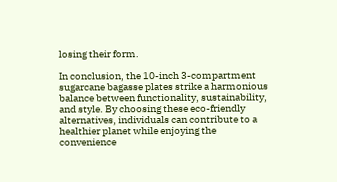losing their form.

In conclusion, the 10-inch 3-compartment sugarcane bagasse plates strike a harmonious balance between functionality, sustainability, and style. By choosing these eco-friendly alternatives, individuals can contribute to a healthier planet while enjoying the convenience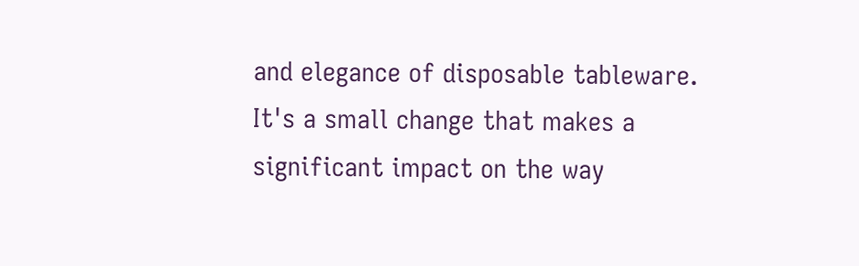and elegance of disposable tableware. It's a small change that makes a significant impact on the way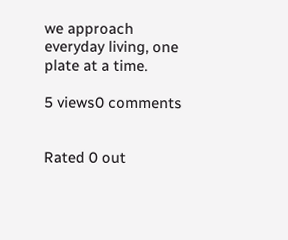we approach everyday living, one plate at a time.

5 views0 comments


Rated 0 out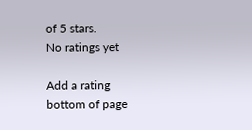of 5 stars.
No ratings yet

Add a rating
bottom of page